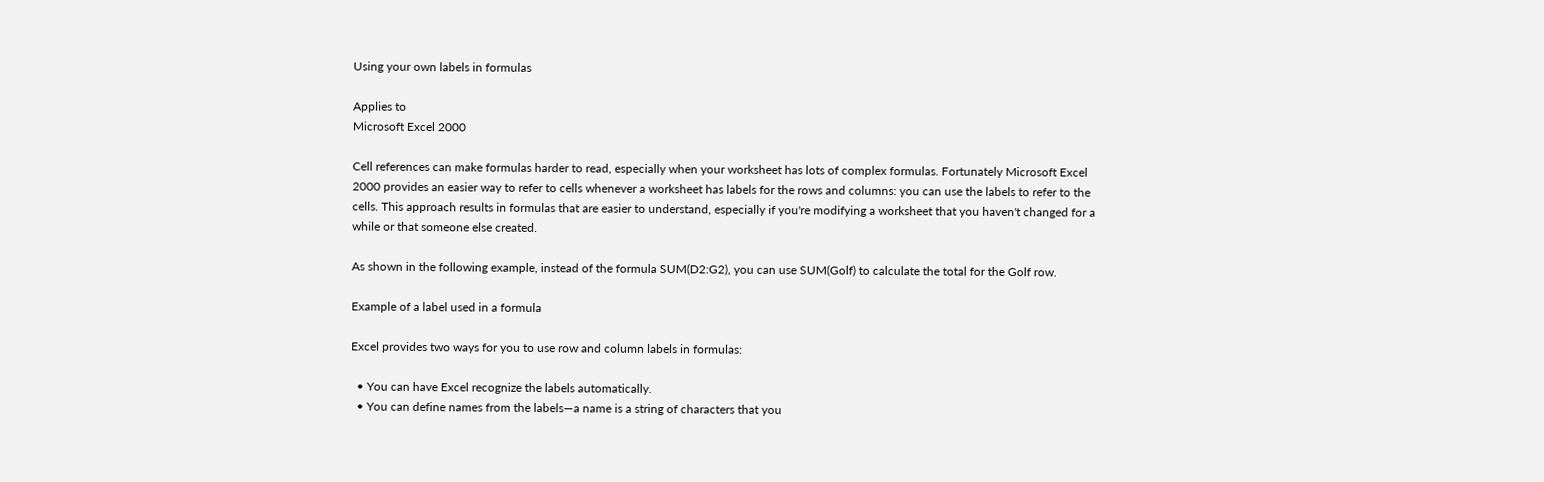Using your own labels in formulas

Applies to
Microsoft Excel 2000

Cell references can make formulas harder to read, especially when your worksheet has lots of complex formulas. Fortunately Microsoft Excel 2000 provides an easier way to refer to cells whenever a worksheet has labels for the rows and columns: you can use the labels to refer to the cells. This approach results in formulas that are easier to understand, especially if you're modifying a worksheet that you haven't changed for a while or that someone else created.

As shown in the following example, instead of the formula SUM(D2:G2), you can use SUM(Golf) to calculate the total for the Golf row.

Example of a label used in a formula

Excel provides two ways for you to use row and column labels in formulas:

  • You can have Excel recognize the labels automatically.
  • You can define names from the labels—a name is a string of characters that you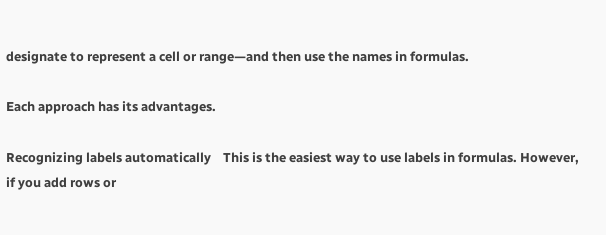designate to represent a cell or range—and then use the names in formulas.

Each approach has its advantages.

Recognizing labels automatically    This is the easiest way to use labels in formulas. However, if you add rows or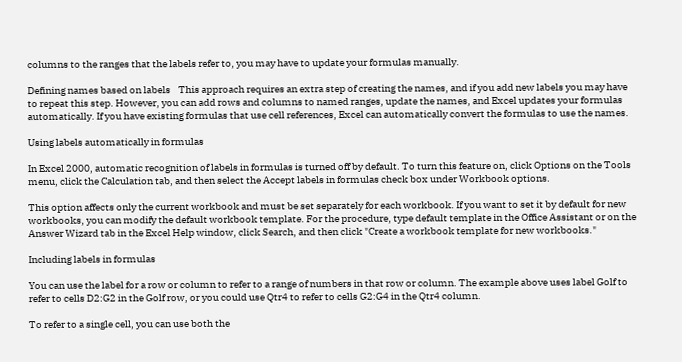columns to the ranges that the labels refer to, you may have to update your formulas manually.

Defining names based on labels    This approach requires an extra step of creating the names, and if you add new labels you may have to repeat this step. However, you can add rows and columns to named ranges, update the names, and Excel updates your formulas automatically. If you have existing formulas that use cell references, Excel can automatically convert the formulas to use the names.

Using labels automatically in formulas

In Excel 2000, automatic recognition of labels in formulas is turned off by default. To turn this feature on, click Options on the Tools menu, click the Calculation tab, and then select the Accept labels in formulas check box under Workbook options.

This option affects only the current workbook and must be set separately for each workbook. If you want to set it by default for new workbooks, you can modify the default workbook template. For the procedure, type default template in the Office Assistant or on the Answer Wizard tab in the Excel Help window, click Search, and then click "Create a workbook template for new workbooks."

Including labels in formulas

You can use the label for a row or column to refer to a range of numbers in that row or column. The example above uses label Golf to refer to cells D2:G2 in the Golf row, or you could use Qtr4 to refer to cells G2:G4 in the Qtr4 column.

To refer to a single cell, you can use both the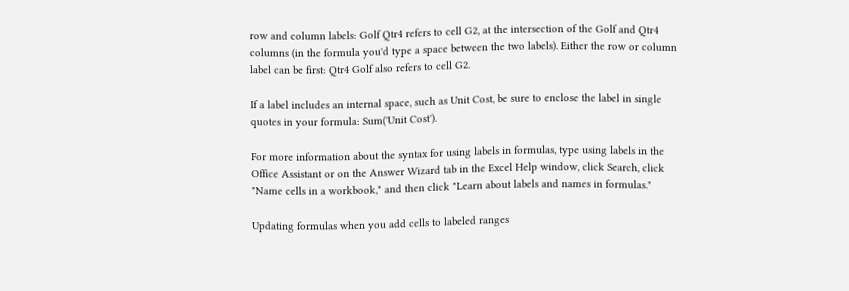row and column labels: Golf Qtr4 refers to cell G2, at the intersection of the Golf and Qtr4 columns (in the formula you'd type a space between the two labels). Either the row or column label can be first: Qtr4 Golf also refers to cell G2.

If a label includes an internal space, such as Unit Cost, be sure to enclose the label in single quotes in your formula: Sum('Unit Cost').

For more information about the syntax for using labels in formulas, type using labels in the Office Assistant or on the Answer Wizard tab in the Excel Help window, click Search, click "Name cells in a workbook," and then click "Learn about labels and names in formulas."

Updating formulas when you add cells to labeled ranges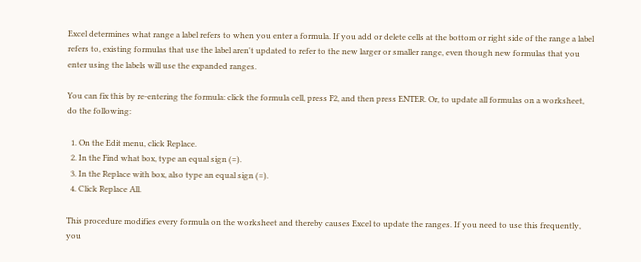Excel determines what range a label refers to when you enter a formula. If you add or delete cells at the bottom or right side of the range a label refers to, existing formulas that use the label aren't updated to refer to the new larger or smaller range, even though new formulas that you enter using the labels will use the expanded ranges.

You can fix this by re-entering the formula: click the formula cell, press F2, and then press ENTER. Or, to update all formulas on a worksheet, do the following:

  1. On the Edit menu, click Replace.
  2. In the Find what box, type an equal sign (=).
  3. In the Replace with box, also type an equal sign (=).
  4. Click Replace All.

This procedure modifies every formula on the worksheet and thereby causes Excel to update the ranges. If you need to use this frequently, you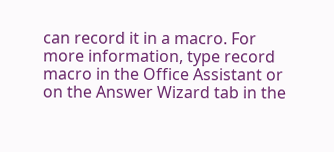can record it in a macro. For more information, type record macro in the Office Assistant or on the Answer Wizard tab in the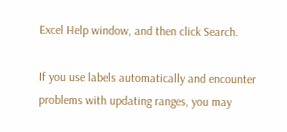Excel Help window, and then click Search.

If you use labels automatically and encounter problems with updating ranges, you may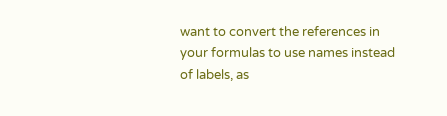want to convert the references in your formulas to use names instead of labels, as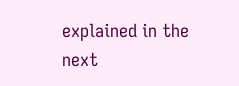explained in the next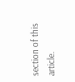section of this article.